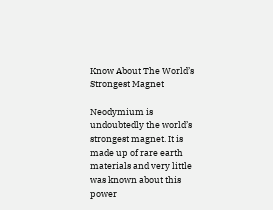Know About The World’s Strongest Magnet

Neodymium is undoubtedly the world’s strongest magnet. It is made up of rare earth materials and very little was known about this power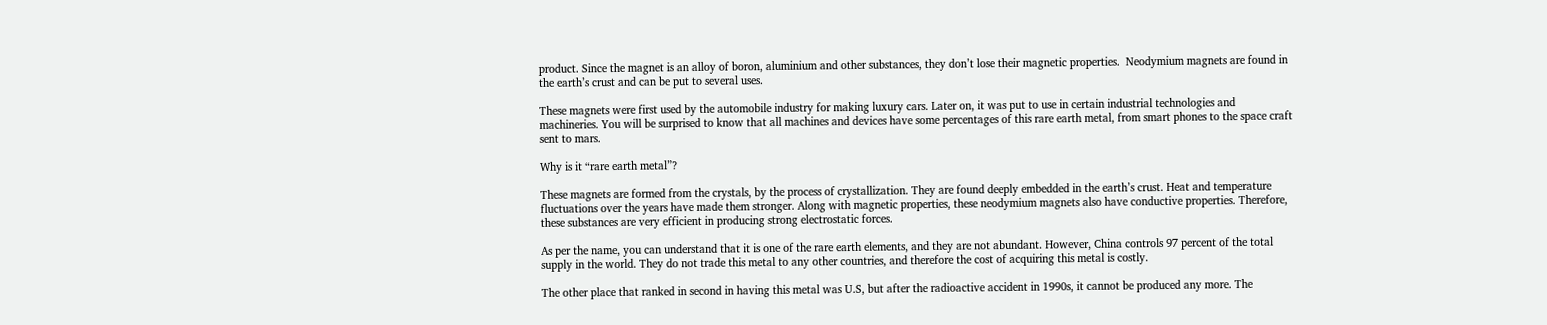product. Since the magnet is an alloy of boron, aluminium and other substances, they don’t lose their magnetic properties.  Neodymium magnets are found in the earth’s crust and can be put to several uses.

These magnets were first used by the automobile industry for making luxury cars. Later on, it was put to use in certain industrial technologies and machineries. You will be surprised to know that all machines and devices have some percentages of this rare earth metal, from smart phones to the space craft sent to mars.

Why is it “rare earth metal”?

These magnets are formed from the crystals, by the process of crystallization. They are found deeply embedded in the earth’s crust. Heat and temperature fluctuations over the years have made them stronger. Along with magnetic properties, these neodymium magnets also have conductive properties. Therefore, these substances are very efficient in producing strong electrostatic forces.

As per the name, you can understand that it is one of the rare earth elements, and they are not abundant. However, China controls 97 percent of the total supply in the world. They do not trade this metal to any other countries, and therefore the cost of acquiring this metal is costly.

The other place that ranked in second in having this metal was U.S, but after the radioactive accident in 1990s, it cannot be produced any more. The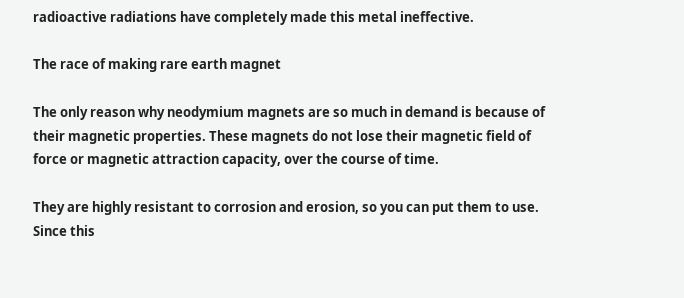radioactive radiations have completely made this metal ineffective.

The race of making rare earth magnet

The only reason why neodymium magnets are so much in demand is because of their magnetic properties. These magnets do not lose their magnetic field of force or magnetic attraction capacity, over the course of time.

They are highly resistant to corrosion and erosion, so you can put them to use. Since this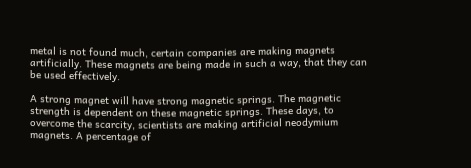metal is not found much, certain companies are making magnets artificially. These magnets are being made in such a way, that they can be used effectively.

A strong magnet will have strong magnetic springs. The magnetic strength is dependent on these magnetic springs. These days, to overcome the scarcity, scientists are making artificial neodymium magnets. A percentage of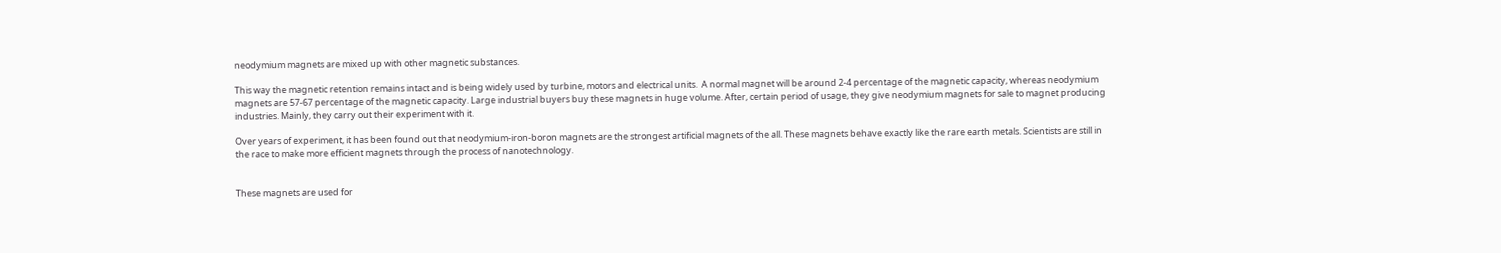neodymium magnets are mixed up with other magnetic substances.

This way the magnetic retention remains intact and is being widely used by turbine, motors and electrical units.  A normal magnet will be around 2-4 percentage of the magnetic capacity, whereas neodymium magnets are 57-67 percentage of the magnetic capacity. Large industrial buyers buy these magnets in huge volume. After, certain period of usage, they give neodymium magnets for sale to magnet producing industries. Mainly, they carry out their experiment with it.

Over years of experiment, it has been found out that neodymium-iron-boron magnets are the strongest artificial magnets of the all. These magnets behave exactly like the rare earth metals. Scientists are still in the race to make more efficient magnets through the process of nanotechnology.


These magnets are used for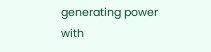generating power with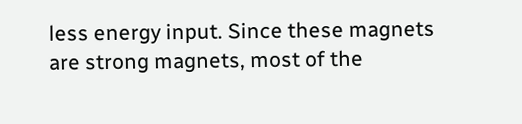less energy input. Since these magnets are strong magnets, most of the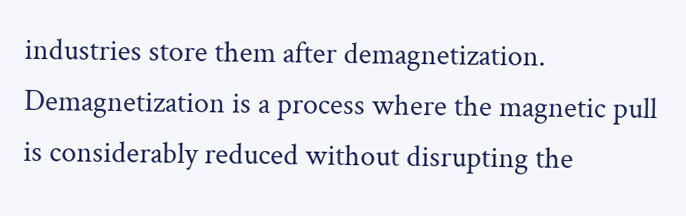industries store them after demagnetization. Demagnetization is a process where the magnetic pull is considerably reduced without disrupting the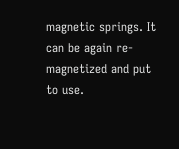magnetic springs. It can be again re-magnetized and put to use.